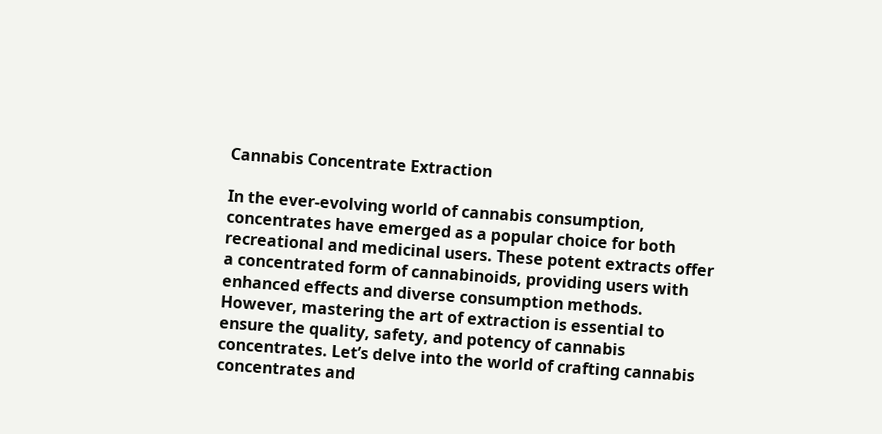Cannabis Concentrate Extraction

In the ever-evolving world of cannabis consumption, concentrates have emerged as a popular choice for both recreational and medicinal users. These potent extracts offer a concentrated form of cannabinoids, providing users with enhanced effects and diverse consumption methods. However, mastering the art of extraction is essential to ensure the quality, safety, and potency of cannabis concentrates. Let’s delve into the world of crafting cannabis concentrates and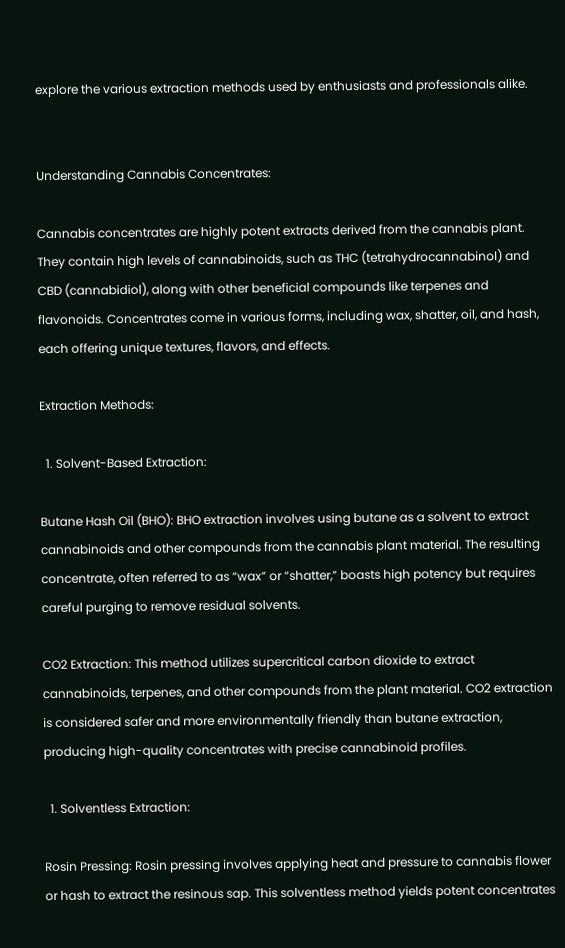explore the various extraction methods used by enthusiasts and professionals alike.


Understanding Cannabis Concentrates:

Cannabis concentrates are highly potent extracts derived from the cannabis plant. They contain high levels of cannabinoids, such as THC (tetrahydrocannabinol) and CBD (cannabidiol), along with other beneficial compounds like terpenes and flavonoids. Concentrates come in various forms, including wax, shatter, oil, and hash, each offering unique textures, flavors, and effects.

Extraction Methods:

  1. Solvent-Based Extraction:

Butane Hash Oil (BHO): BHO extraction involves using butane as a solvent to extract cannabinoids and other compounds from the cannabis plant material. The resulting concentrate, often referred to as “wax” or “shatter,” boasts high potency but requires careful purging to remove residual solvents.

CO2 Extraction: This method utilizes supercritical carbon dioxide to extract cannabinoids, terpenes, and other compounds from the plant material. CO2 extraction is considered safer and more environmentally friendly than butane extraction, producing high-quality concentrates with precise cannabinoid profiles.

  1. Solventless Extraction:

Rosin Pressing: Rosin pressing involves applying heat and pressure to cannabis flower or hash to extract the resinous sap. This solventless method yields potent concentrates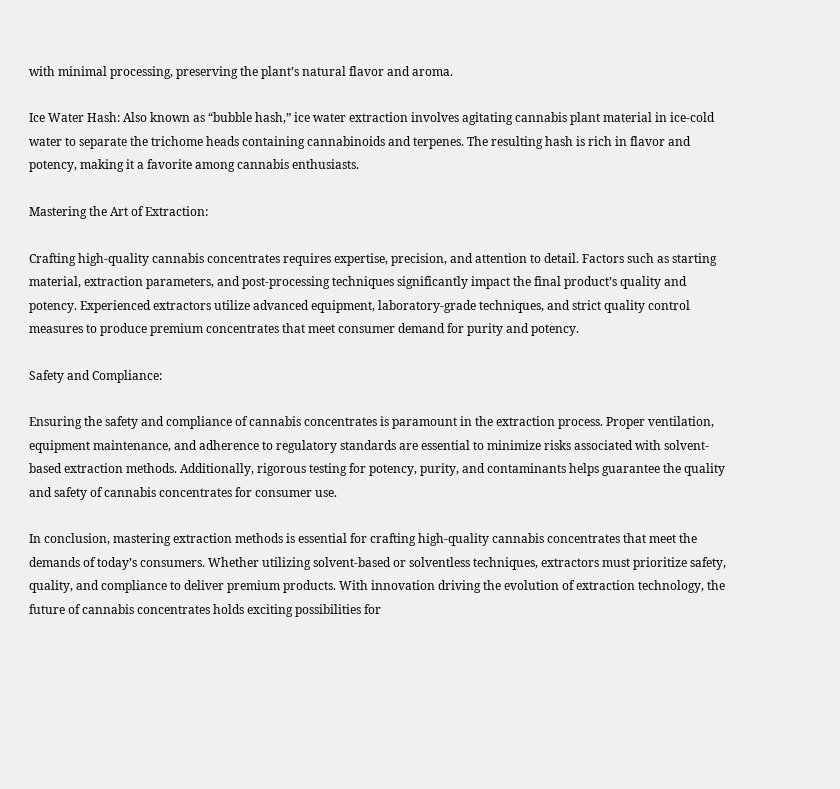with minimal processing, preserving the plant’s natural flavor and aroma.

Ice Water Hash: Also known as “bubble hash,” ice water extraction involves agitating cannabis plant material in ice-cold water to separate the trichome heads containing cannabinoids and terpenes. The resulting hash is rich in flavor and potency, making it a favorite among cannabis enthusiasts.

Mastering the Art of Extraction:

Crafting high-quality cannabis concentrates requires expertise, precision, and attention to detail. Factors such as starting material, extraction parameters, and post-processing techniques significantly impact the final product’s quality and potency. Experienced extractors utilize advanced equipment, laboratory-grade techniques, and strict quality control measures to produce premium concentrates that meet consumer demand for purity and potency.

Safety and Compliance:

Ensuring the safety and compliance of cannabis concentrates is paramount in the extraction process. Proper ventilation, equipment maintenance, and adherence to regulatory standards are essential to minimize risks associated with solvent-based extraction methods. Additionally, rigorous testing for potency, purity, and contaminants helps guarantee the quality and safety of cannabis concentrates for consumer use.

In conclusion, mastering extraction methods is essential for crafting high-quality cannabis concentrates that meet the demands of today’s consumers. Whether utilizing solvent-based or solventless techniques, extractors must prioritize safety, quality, and compliance to deliver premium products. With innovation driving the evolution of extraction technology, the future of cannabis concentrates holds exciting possibilities for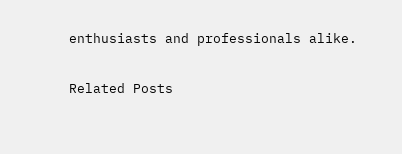enthusiasts and professionals alike.

Related Posts